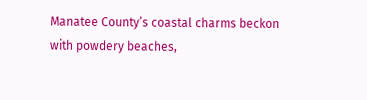Manatee County’s coastal charms beckon with powdery beaches,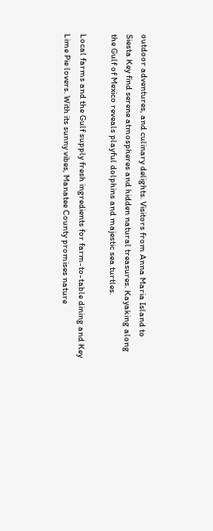outdoor adventures, and culinary delights. Visitors from Anna Maria Island to Siesta Key find serene atmospheres and hidden natural treasures. Kayaking along the Gulf of Mexico reveals playful dolphins and majestic sea turtles.

Local farms and the Gulf supply fresh ingredients for farm-to-table dining and Key Lime Pie lovers. With its sunny vibes, Manatee County promises nature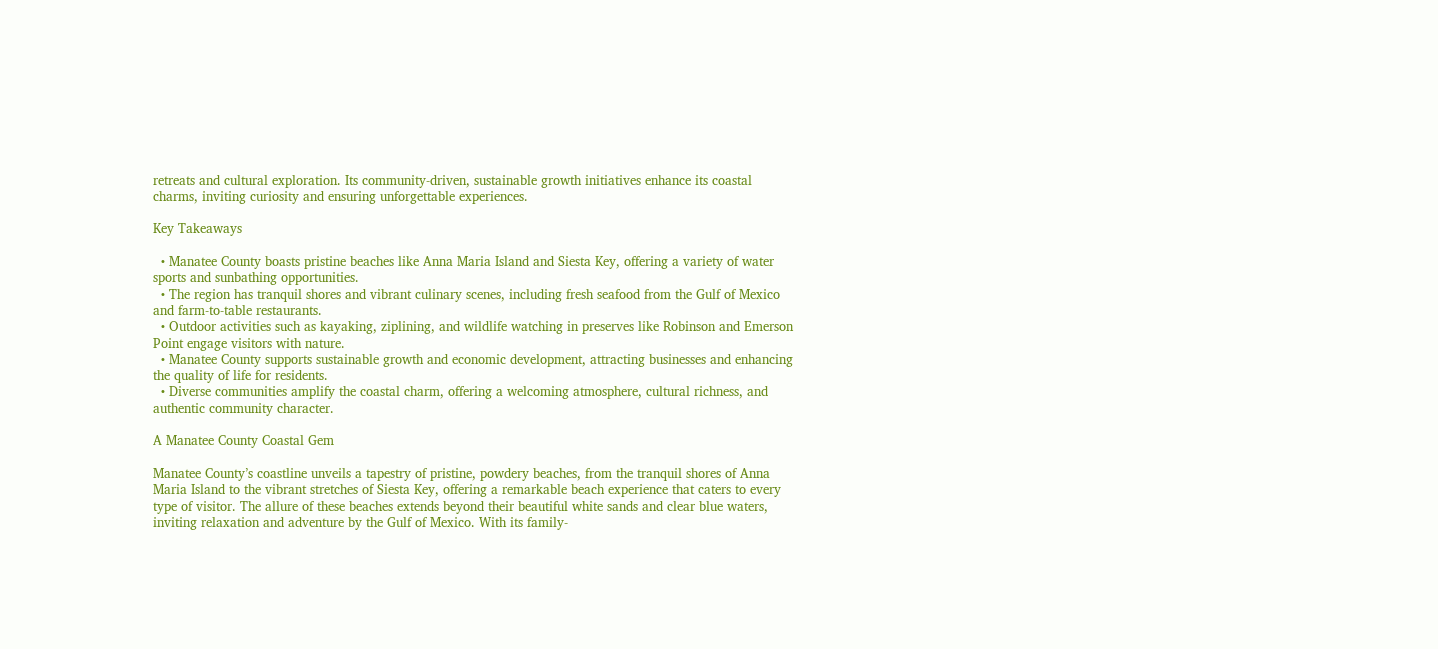retreats and cultural exploration. Its community-driven, sustainable growth initiatives enhance its coastal charms, inviting curiosity and ensuring unforgettable experiences.

Key Takeaways

  • Manatee County boasts pristine beaches like Anna Maria Island and Siesta Key, offering a variety of water sports and sunbathing opportunities.
  • The region has tranquil shores and vibrant culinary scenes, including fresh seafood from the Gulf of Mexico and farm-to-table restaurants.
  • Outdoor activities such as kayaking, ziplining, and wildlife watching in preserves like Robinson and Emerson Point engage visitors with nature.
  • Manatee County supports sustainable growth and economic development, attracting businesses and enhancing the quality of life for residents.
  • Diverse communities amplify the coastal charm, offering a welcoming atmosphere, cultural richness, and authentic community character.

A Manatee County Coastal Gem

Manatee County’s coastline unveils a tapestry of pristine, powdery beaches, from the tranquil shores of Anna Maria Island to the vibrant stretches of Siesta Key, offering a remarkable beach experience that caters to every type of visitor. The allure of these beaches extends beyond their beautiful white sands and clear blue waters, inviting relaxation and adventure by the Gulf of Mexico. With its family-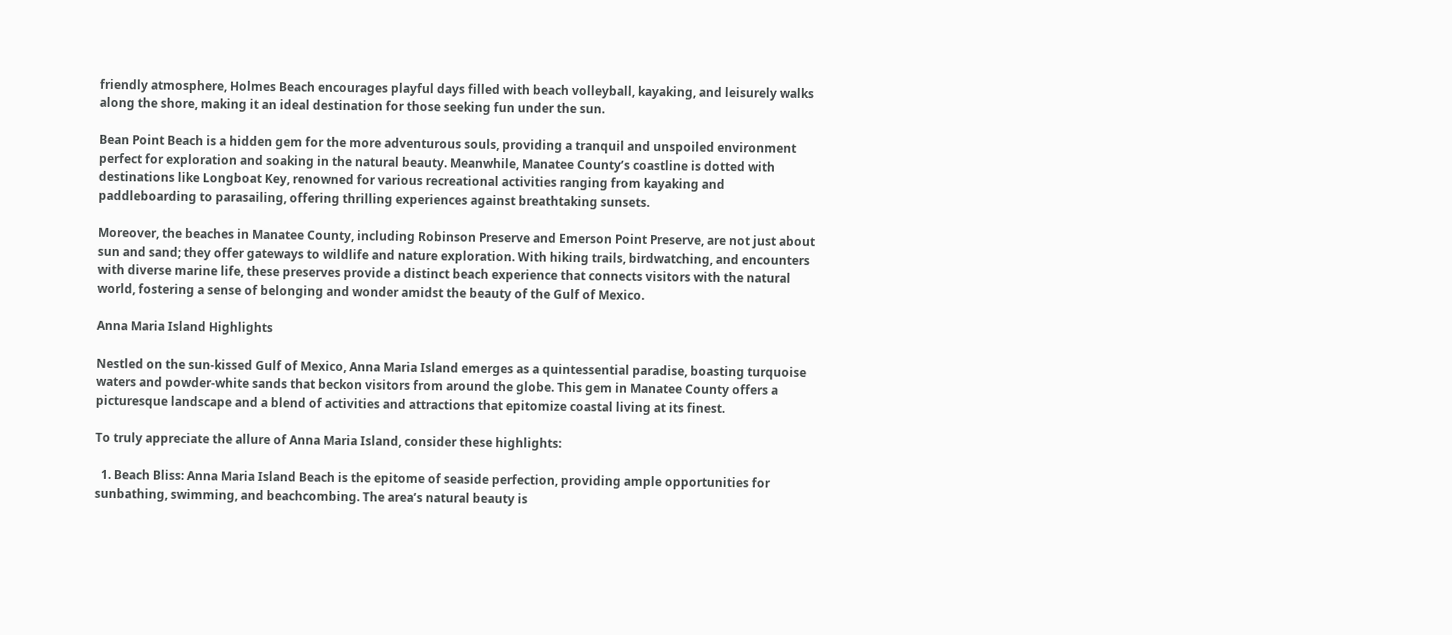friendly atmosphere, Holmes Beach encourages playful days filled with beach volleyball, kayaking, and leisurely walks along the shore, making it an ideal destination for those seeking fun under the sun.

Bean Point Beach is a hidden gem for the more adventurous souls, providing a tranquil and unspoiled environment perfect for exploration and soaking in the natural beauty. Meanwhile, Manatee County’s coastline is dotted with destinations like Longboat Key, renowned for various recreational activities ranging from kayaking and paddleboarding to parasailing, offering thrilling experiences against breathtaking sunsets.

Moreover, the beaches in Manatee County, including Robinson Preserve and Emerson Point Preserve, are not just about sun and sand; they offer gateways to wildlife and nature exploration. With hiking trails, birdwatching, and encounters with diverse marine life, these preserves provide a distinct beach experience that connects visitors with the natural world, fostering a sense of belonging and wonder amidst the beauty of the Gulf of Mexico.

Anna Maria Island Highlights

Nestled on the sun-kissed Gulf of Mexico, Anna Maria Island emerges as a quintessential paradise, boasting turquoise waters and powder-white sands that beckon visitors from around the globe. This gem in Manatee County offers a picturesque landscape and a blend of activities and attractions that epitomize coastal living at its finest.

To truly appreciate the allure of Anna Maria Island, consider these highlights:

  1. Beach Bliss: Anna Maria Island Beach is the epitome of seaside perfection, providing ample opportunities for sunbathing, swimming, and beachcombing. The area’s natural beauty is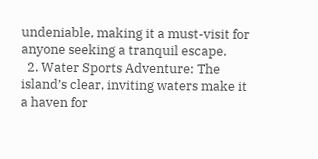undeniable, making it a must-visit for anyone seeking a tranquil escape.
  2. Water Sports Adventure: The island’s clear, inviting waters make it a haven for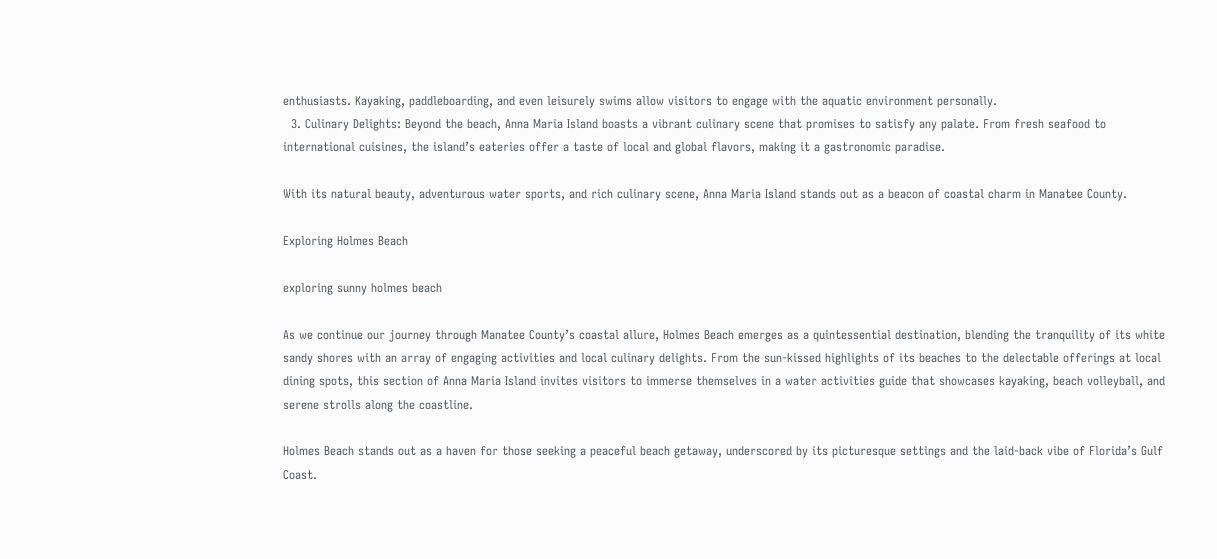enthusiasts. Kayaking, paddleboarding, and even leisurely swims allow visitors to engage with the aquatic environment personally.
  3. Culinary Delights: Beyond the beach, Anna Maria Island boasts a vibrant culinary scene that promises to satisfy any palate. From fresh seafood to international cuisines, the island’s eateries offer a taste of local and global flavors, making it a gastronomic paradise.

With its natural beauty, adventurous water sports, and rich culinary scene, Anna Maria Island stands out as a beacon of coastal charm in Manatee County.

Exploring Holmes Beach

exploring sunny holmes beach

As we continue our journey through Manatee County’s coastal allure, Holmes Beach emerges as a quintessential destination, blending the tranquility of its white sandy shores with an array of engaging activities and local culinary delights. From the sun-kissed highlights of its beaches to the delectable offerings at local dining spots, this section of Anna Maria Island invites visitors to immerse themselves in a water activities guide that showcases kayaking, beach volleyball, and serene strolls along the coastline.

Holmes Beach stands out as a haven for those seeking a peaceful beach getaway, underscored by its picturesque settings and the laid-back vibe of Florida’s Gulf Coast.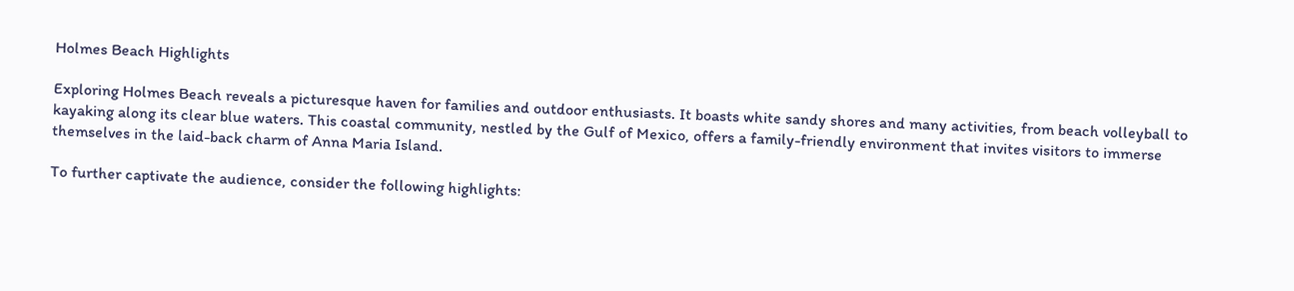Holmes Beach Highlights

Exploring Holmes Beach reveals a picturesque haven for families and outdoor enthusiasts. It boasts white sandy shores and many activities, from beach volleyball to kayaking along its clear blue waters. This coastal community, nestled by the Gulf of Mexico, offers a family-friendly environment that invites visitors to immerse themselves in the laid-back charm of Anna Maria Island.

To further captivate the audience, consider the following highlights: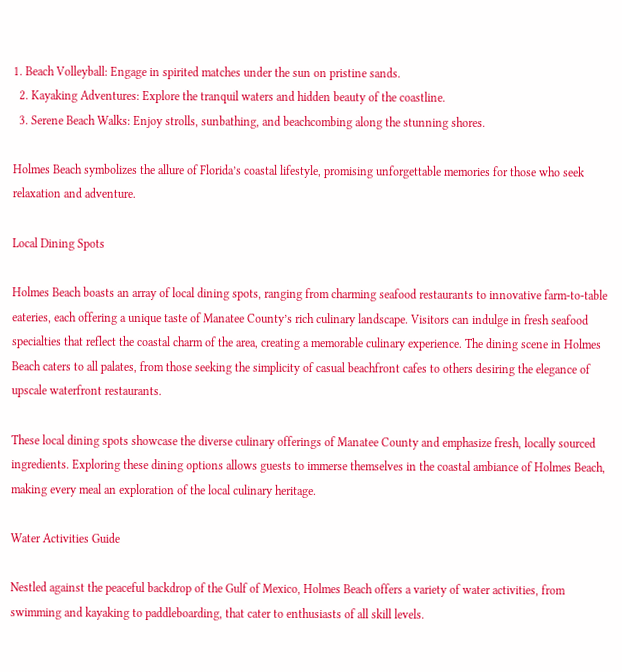1. Beach Volleyball: Engage in spirited matches under the sun on pristine sands.
  2. Kayaking Adventures: Explore the tranquil waters and hidden beauty of the coastline.
  3. Serene Beach Walks: Enjoy strolls, sunbathing, and beachcombing along the stunning shores.

Holmes Beach symbolizes the allure of Florida’s coastal lifestyle, promising unforgettable memories for those who seek relaxation and adventure.

Local Dining Spots

Holmes Beach boasts an array of local dining spots, ranging from charming seafood restaurants to innovative farm-to-table eateries, each offering a unique taste of Manatee County’s rich culinary landscape. Visitors can indulge in fresh seafood specialties that reflect the coastal charm of the area, creating a memorable culinary experience. The dining scene in Holmes Beach caters to all palates, from those seeking the simplicity of casual beachfront cafes to others desiring the elegance of upscale waterfront restaurants.

These local dining spots showcase the diverse culinary offerings of Manatee County and emphasize fresh, locally sourced ingredients. Exploring these dining options allows guests to immerse themselves in the coastal ambiance of Holmes Beach, making every meal an exploration of the local culinary heritage.

Water Activities Guide

Nestled against the peaceful backdrop of the Gulf of Mexico, Holmes Beach offers a variety of water activities, from swimming and kayaking to paddleboarding, that cater to enthusiasts of all skill levels.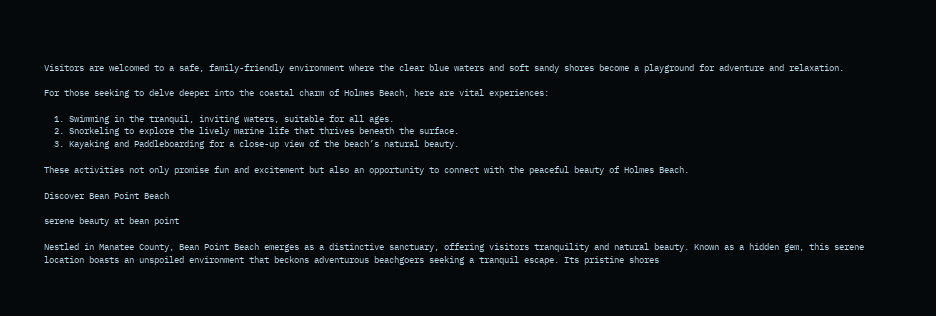Visitors are welcomed to a safe, family-friendly environment where the clear blue waters and soft sandy shores become a playground for adventure and relaxation.

For those seeking to delve deeper into the coastal charm of Holmes Beach, here are vital experiences:

  1. Swimming in the tranquil, inviting waters, suitable for all ages.
  2. Snorkeling to explore the lively marine life that thrives beneath the surface.
  3. Kayaking and Paddleboarding for a close-up view of the beach’s natural beauty.

These activities not only promise fun and excitement but also an opportunity to connect with the peaceful beauty of Holmes Beach.

Discover Bean Point Beach

serene beauty at bean point

Nestled in Manatee County, Bean Point Beach emerges as a distinctive sanctuary, offering visitors tranquility and natural beauty. Known as a hidden gem, this serene location boasts an unspoiled environment that beckons adventurous beachgoers seeking a tranquil escape. Its pristine shores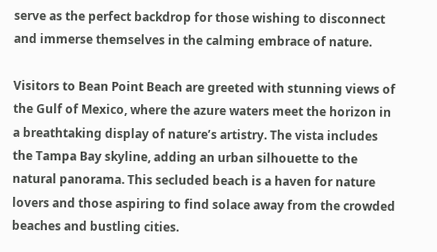serve as the perfect backdrop for those wishing to disconnect and immerse themselves in the calming embrace of nature.

Visitors to Bean Point Beach are greeted with stunning views of the Gulf of Mexico, where the azure waters meet the horizon in a breathtaking display of nature’s artistry. The vista includes the Tampa Bay skyline, adding an urban silhouette to the natural panorama. This secluded beach is a haven for nature lovers and those aspiring to find solace away from the crowded beaches and bustling cities.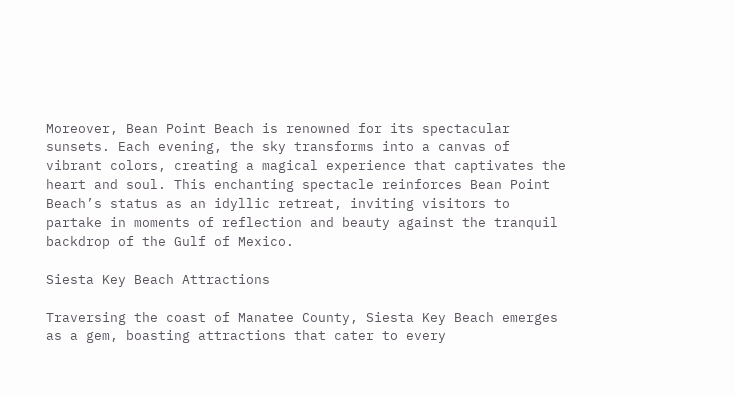Moreover, Bean Point Beach is renowned for its spectacular sunsets. Each evening, the sky transforms into a canvas of vibrant colors, creating a magical experience that captivates the heart and soul. This enchanting spectacle reinforces Bean Point Beach’s status as an idyllic retreat, inviting visitors to partake in moments of reflection and beauty against the tranquil backdrop of the Gulf of Mexico.

Siesta Key Beach Attractions

Traversing the coast of Manatee County, Siesta Key Beach emerges as a gem, boasting attractions that cater to every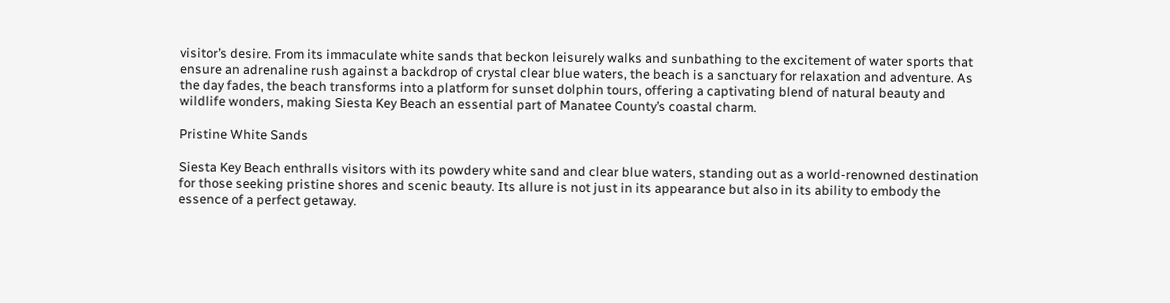visitor’s desire. From its immaculate white sands that beckon leisurely walks and sunbathing to the excitement of water sports that ensure an adrenaline rush against a backdrop of crystal clear blue waters, the beach is a sanctuary for relaxation and adventure. As the day fades, the beach transforms into a platform for sunset dolphin tours, offering a captivating blend of natural beauty and wildlife wonders, making Siesta Key Beach an essential part of Manatee County’s coastal charm.

Pristine White Sands

Siesta Key Beach enthralls visitors with its powdery white sand and clear blue waters, standing out as a world-renowned destination for those seeking pristine shores and scenic beauty. Its allure is not just in its appearance but also in its ability to embody the essence of a perfect getaway.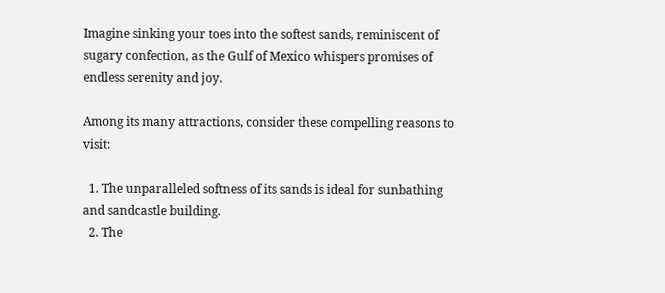Imagine sinking your toes into the softest sands, reminiscent of sugary confection, as the Gulf of Mexico whispers promises of endless serenity and joy.

Among its many attractions, consider these compelling reasons to visit:

  1. The unparalleled softness of its sands is ideal for sunbathing and sandcastle building.
  2. The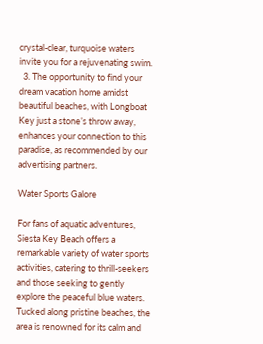crystal-clear, turquoise waters invite you for a rejuvenating swim.
  3. The opportunity to find your dream vacation home amidst beautiful beaches, with Longboat Key just a stone’s throw away, enhances your connection to this paradise, as recommended by our advertising partners.

Water Sports Galore

For fans of aquatic adventures, Siesta Key Beach offers a remarkable variety of water sports activities, catering to thrill-seekers and those seeking to gently explore the peaceful blue waters. Tucked along pristine beaches, the area is renowned for its calm and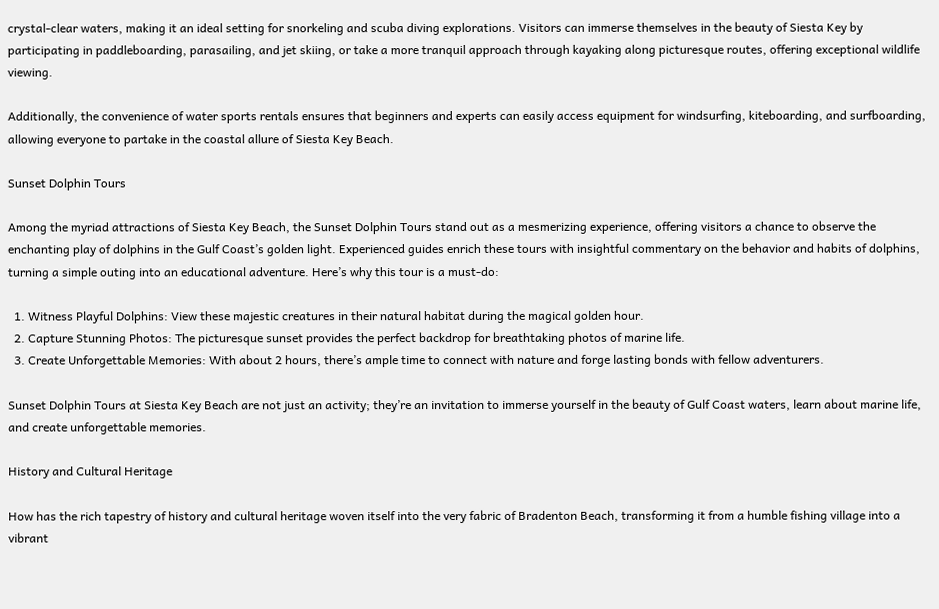crystal-clear waters, making it an ideal setting for snorkeling and scuba diving explorations. Visitors can immerse themselves in the beauty of Siesta Key by participating in paddleboarding, parasailing, and jet skiing, or take a more tranquil approach through kayaking along picturesque routes, offering exceptional wildlife viewing.

Additionally, the convenience of water sports rentals ensures that beginners and experts can easily access equipment for windsurfing, kiteboarding, and surfboarding, allowing everyone to partake in the coastal allure of Siesta Key Beach.

Sunset Dolphin Tours

Among the myriad attractions of Siesta Key Beach, the Sunset Dolphin Tours stand out as a mesmerizing experience, offering visitors a chance to observe the enchanting play of dolphins in the Gulf Coast’s golden light. Experienced guides enrich these tours with insightful commentary on the behavior and habits of dolphins, turning a simple outing into an educational adventure. Here’s why this tour is a must-do:

  1. Witness Playful Dolphins: View these majestic creatures in their natural habitat during the magical golden hour.
  2. Capture Stunning Photos: The picturesque sunset provides the perfect backdrop for breathtaking photos of marine life.
  3. Create Unforgettable Memories: With about 2 hours, there’s ample time to connect with nature and forge lasting bonds with fellow adventurers.

Sunset Dolphin Tours at Siesta Key Beach are not just an activity; they’re an invitation to immerse yourself in the beauty of Gulf Coast waters, learn about marine life, and create unforgettable memories.

History and Cultural Heritage

How has the rich tapestry of history and cultural heritage woven itself into the very fabric of Bradenton Beach, transforming it from a humble fishing village into a vibrant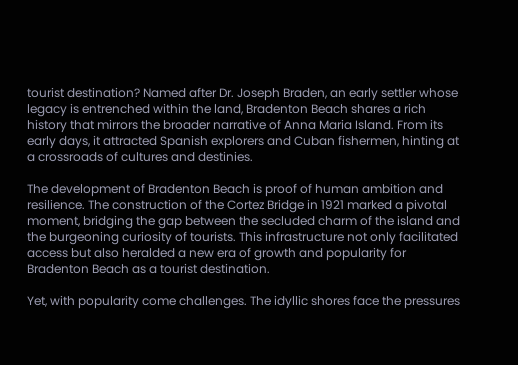tourist destination? Named after Dr. Joseph Braden, an early settler whose legacy is entrenched within the land, Bradenton Beach shares a rich history that mirrors the broader narrative of Anna Maria Island. From its early days, it attracted Spanish explorers and Cuban fishermen, hinting at a crossroads of cultures and destinies.

The development of Bradenton Beach is proof of human ambition and resilience. The construction of the Cortez Bridge in 1921 marked a pivotal moment, bridging the gap between the secluded charm of the island and the burgeoning curiosity of tourists. This infrastructure not only facilitated access but also heralded a new era of growth and popularity for Bradenton Beach as a tourist destination.

Yet, with popularity come challenges. The idyllic shores face the pressures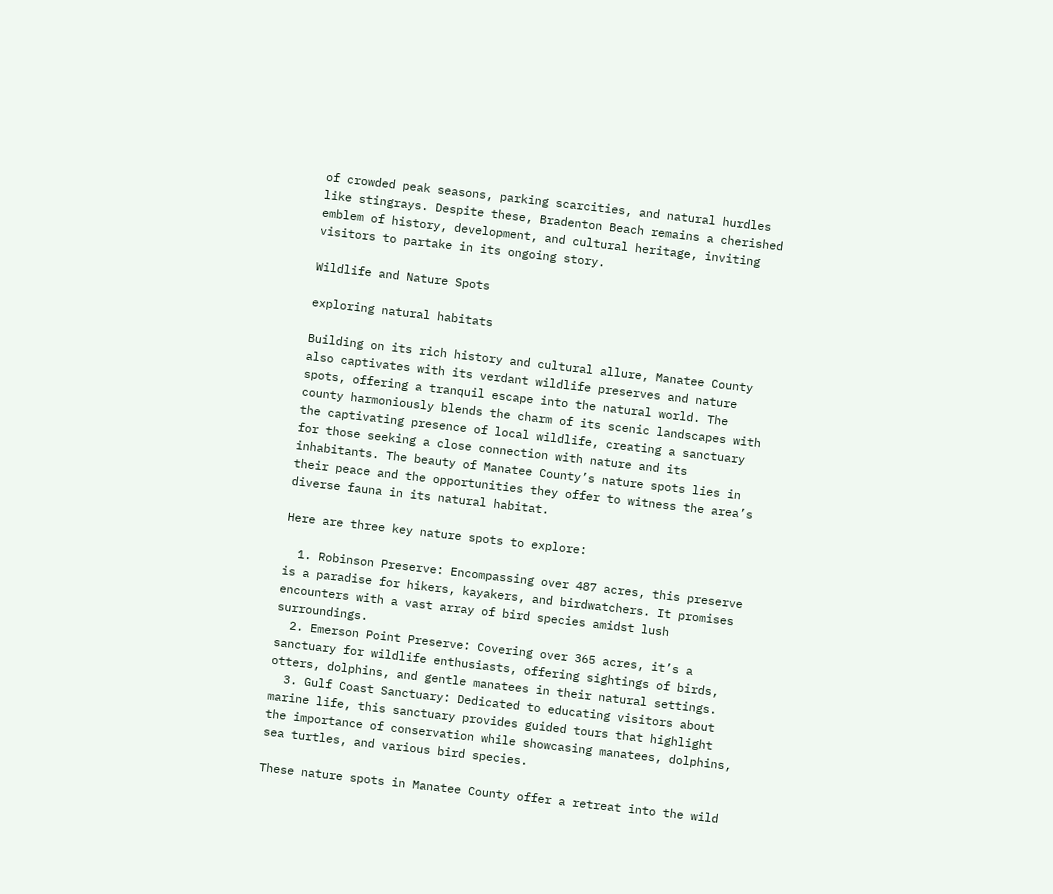of crowded peak seasons, parking scarcities, and natural hurdles like stingrays. Despite these, Bradenton Beach remains a cherished emblem of history, development, and cultural heritage, inviting visitors to partake in its ongoing story.

Wildlife and Nature Spots

exploring natural habitats

Building on its rich history and cultural allure, Manatee County also captivates with its verdant wildlife preserves and nature spots, offering a tranquil escape into the natural world. The county harmoniously blends the charm of its scenic landscapes with the captivating presence of local wildlife, creating a sanctuary for those seeking a close connection with nature and its inhabitants. The beauty of Manatee County’s nature spots lies in their peace and the opportunities they offer to witness the area’s diverse fauna in its natural habitat.

Here are three key nature spots to explore:

  1. Robinson Preserve: Encompassing over 487 acres, this preserve is a paradise for hikers, kayakers, and birdwatchers. It promises encounters with a vast array of bird species amidst lush surroundings.
  2. Emerson Point Preserve: Covering over 365 acres, it’s a sanctuary for wildlife enthusiasts, offering sightings of birds, otters, dolphins, and gentle manatees in their natural settings.
  3. Gulf Coast Sanctuary: Dedicated to educating visitors about marine life, this sanctuary provides guided tours that highlight the importance of conservation while showcasing manatees, dolphins, sea turtles, and various bird species.

These nature spots in Manatee County offer a retreat into the wild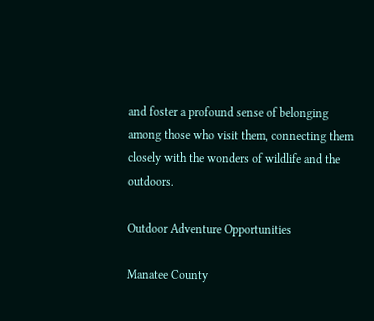and foster a profound sense of belonging among those who visit them, connecting them closely with the wonders of wildlife and the outdoors.

Outdoor Adventure Opportunities

Manatee County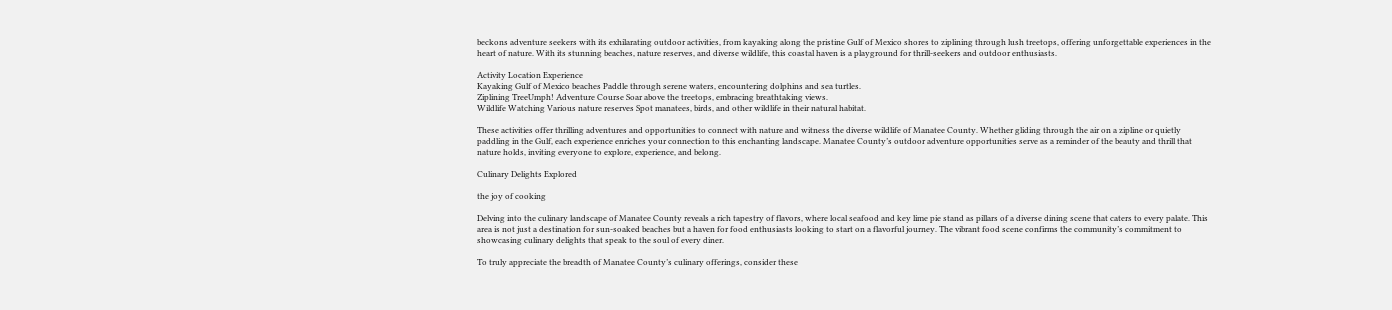beckons adventure seekers with its exhilarating outdoor activities, from kayaking along the pristine Gulf of Mexico shores to ziplining through lush treetops, offering unforgettable experiences in the heart of nature. With its stunning beaches, nature reserves, and diverse wildlife, this coastal haven is a playground for thrill-seekers and outdoor enthusiasts.

Activity Location Experience
Kayaking Gulf of Mexico beaches Paddle through serene waters, encountering dolphins and sea turtles.
Ziplining TreeUmph! Adventure Course Soar above the treetops, embracing breathtaking views.
Wildlife Watching Various nature reserves Spot manatees, birds, and other wildlife in their natural habitat.

These activities offer thrilling adventures and opportunities to connect with nature and witness the diverse wildlife of Manatee County. Whether gliding through the air on a zipline or quietly paddling in the Gulf, each experience enriches your connection to this enchanting landscape. Manatee County’s outdoor adventure opportunities serve as a reminder of the beauty and thrill that nature holds, inviting everyone to explore, experience, and belong.

Culinary Delights Explored

the joy of cooking

Delving into the culinary landscape of Manatee County reveals a rich tapestry of flavors, where local seafood and key lime pie stand as pillars of a diverse dining scene that caters to every palate. This area is not just a destination for sun-soaked beaches but a haven for food enthusiasts looking to start on a flavorful journey. The vibrant food scene confirms the community’s commitment to showcasing culinary delights that speak to the soul of every diner.

To truly appreciate the breadth of Manatee County’s culinary offerings, consider these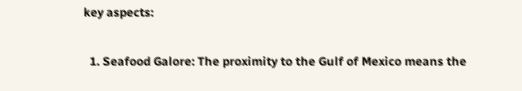key aspects:

  1. Seafood Galore: The proximity to the Gulf of Mexico means the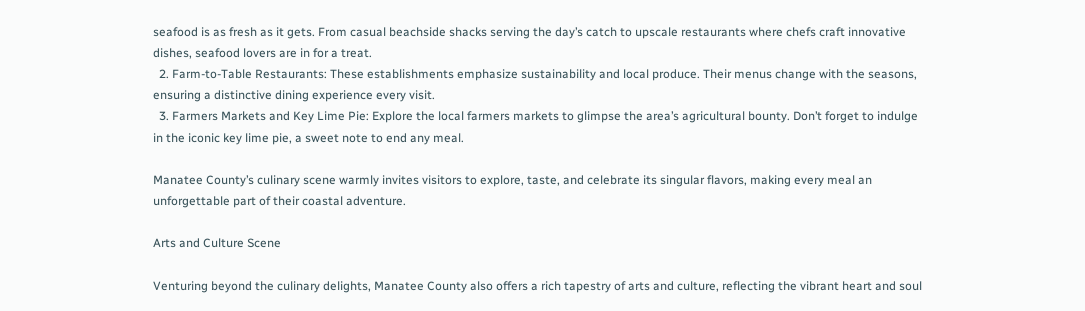seafood is as fresh as it gets. From casual beachside shacks serving the day’s catch to upscale restaurants where chefs craft innovative dishes, seafood lovers are in for a treat.
  2. Farm-to-Table Restaurants: These establishments emphasize sustainability and local produce. Their menus change with the seasons, ensuring a distinctive dining experience every visit.
  3. Farmers Markets and Key Lime Pie: Explore the local farmers markets to glimpse the area’s agricultural bounty. Don’t forget to indulge in the iconic key lime pie, a sweet note to end any meal.

Manatee County’s culinary scene warmly invites visitors to explore, taste, and celebrate its singular flavors, making every meal an unforgettable part of their coastal adventure.

Arts and Culture Scene

Venturing beyond the culinary delights, Manatee County also offers a rich tapestry of arts and culture, reflecting the vibrant heart and soul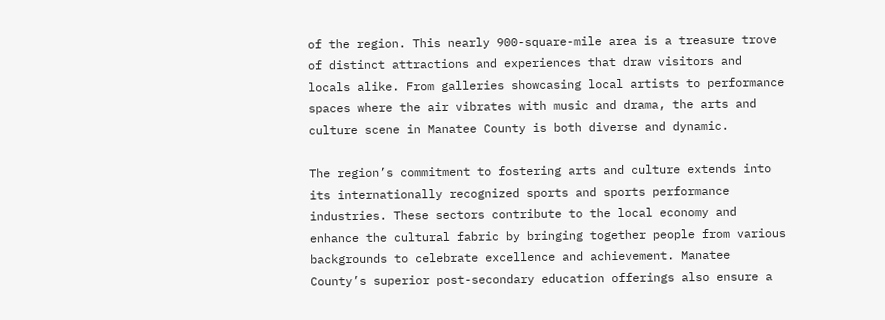of the region. This nearly 900-square-mile area is a treasure trove of distinct attractions and experiences that draw visitors and locals alike. From galleries showcasing local artists to performance spaces where the air vibrates with music and drama, the arts and culture scene in Manatee County is both diverse and dynamic.

The region’s commitment to fostering arts and culture extends into its internationally recognized sports and sports performance industries. These sectors contribute to the local economy and enhance the cultural fabric by bringing together people from various backgrounds to celebrate excellence and achievement. Manatee County’s superior post-secondary education offerings also ensure a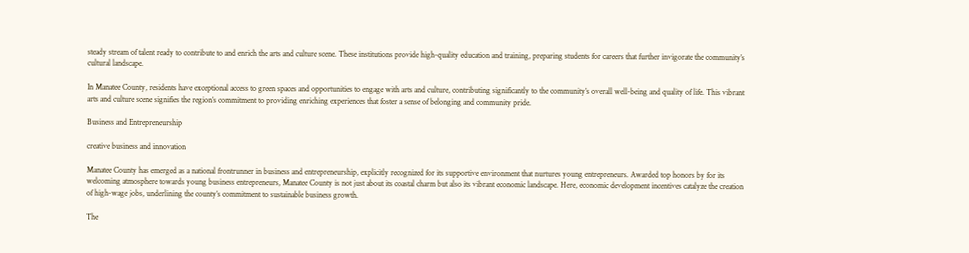steady stream of talent ready to contribute to and enrich the arts and culture scene. These institutions provide high-quality education and training, preparing students for careers that further invigorate the community’s cultural landscape.

In Manatee County, residents have exceptional access to green spaces and opportunities to engage with arts and culture, contributing significantly to the community’s overall well-being and quality of life. This vibrant arts and culture scene signifies the region’s commitment to providing enriching experiences that foster a sense of belonging and community pride.

Business and Entrepreneurship

creative business and innovation

Manatee County has emerged as a national frontrunner in business and entrepreneurship, explicitly recognized for its supportive environment that nurtures young entrepreneurs. Awarded top honors by for its welcoming atmosphere towards young business entrepreneurs, Manatee County is not just about its coastal charm but also its vibrant economic landscape. Here, economic development incentives catalyze the creation of high-wage jobs, underlining the county’s commitment to sustainable business growth.

The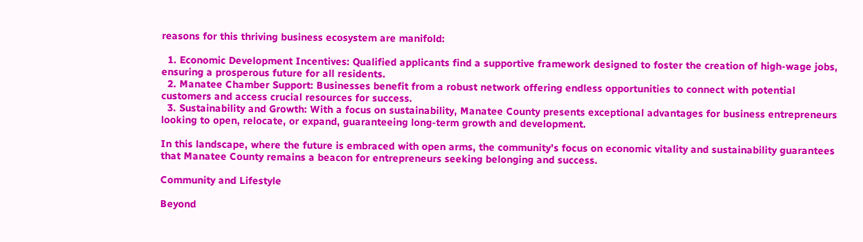reasons for this thriving business ecosystem are manifold:

  1. Economic Development Incentives: Qualified applicants find a supportive framework designed to foster the creation of high-wage jobs, ensuring a prosperous future for all residents.
  2. Manatee Chamber Support: Businesses benefit from a robust network offering endless opportunities to connect with potential customers and access crucial resources for success.
  3. Sustainability and Growth: With a focus on sustainability, Manatee County presents exceptional advantages for business entrepreneurs looking to open, relocate, or expand, guaranteeing long-term growth and development.

In this landscape, where the future is embraced with open arms, the community’s focus on economic vitality and sustainability guarantees that Manatee County remains a beacon for entrepreneurs seeking belonging and success.

Community and Lifestyle

Beyond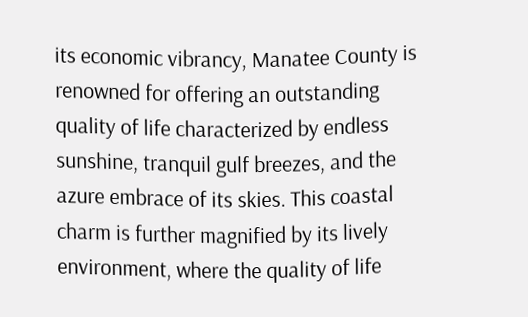its economic vibrancy, Manatee County is renowned for offering an outstanding quality of life characterized by endless sunshine, tranquil gulf breezes, and the azure embrace of its skies. This coastal charm is further magnified by its lively environment, where the quality of life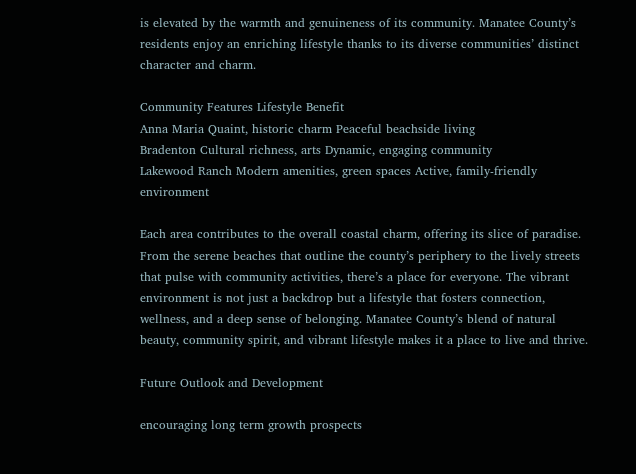is elevated by the warmth and genuineness of its community. Manatee County’s residents enjoy an enriching lifestyle thanks to its diverse communities’ distinct character and charm.

Community Features Lifestyle Benefit
Anna Maria Quaint, historic charm Peaceful beachside living
Bradenton Cultural richness, arts Dynamic, engaging community
Lakewood Ranch Modern amenities, green spaces Active, family-friendly environment

Each area contributes to the overall coastal charm, offering its slice of paradise. From the serene beaches that outline the county’s periphery to the lively streets that pulse with community activities, there’s a place for everyone. The vibrant environment is not just a backdrop but a lifestyle that fosters connection, wellness, and a deep sense of belonging. Manatee County’s blend of natural beauty, community spirit, and vibrant lifestyle makes it a place to live and thrive.

Future Outlook and Development

encouraging long term growth prospects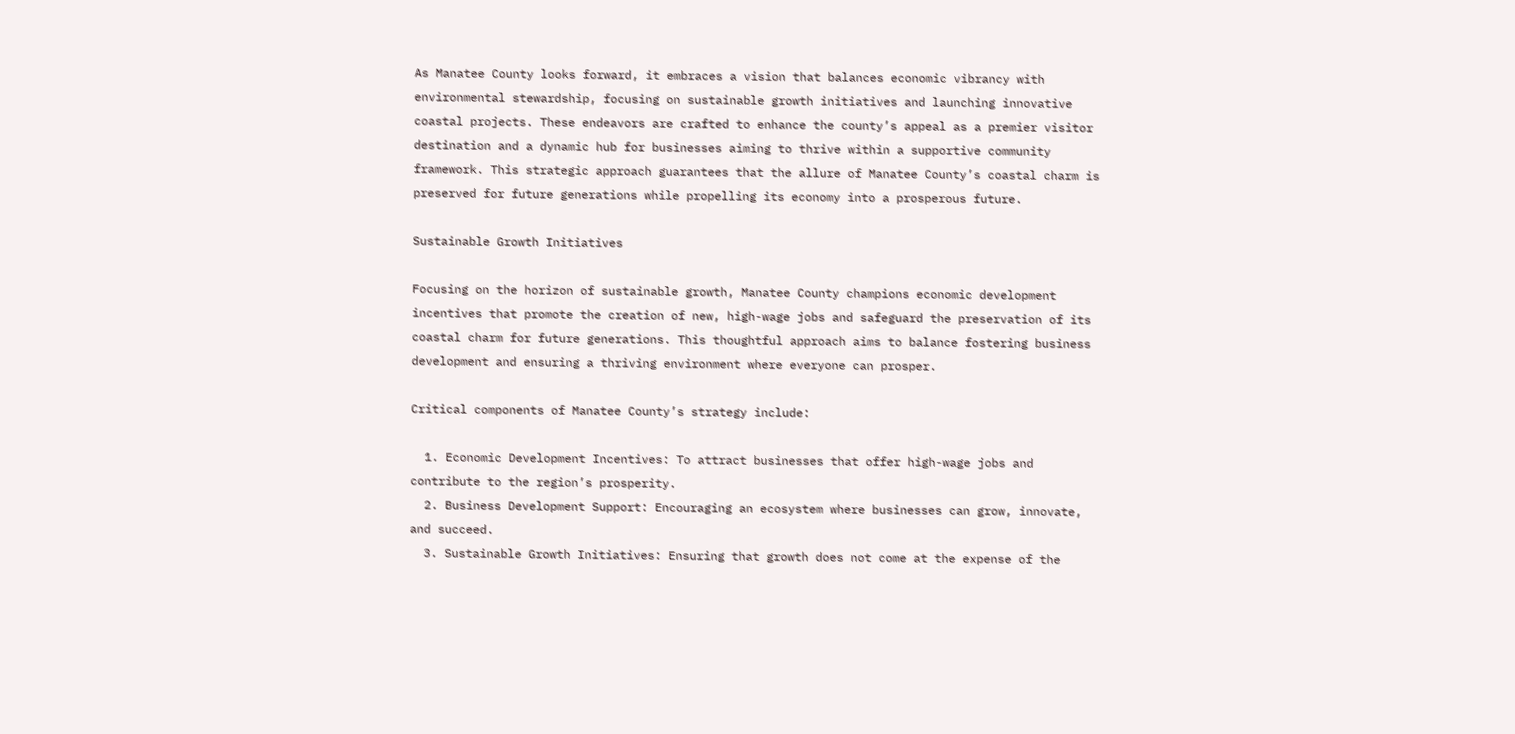As Manatee County looks forward, it embraces a vision that balances economic vibrancy with environmental stewardship, focusing on sustainable growth initiatives and launching innovative coastal projects. These endeavors are crafted to enhance the county’s appeal as a premier visitor destination and a dynamic hub for businesses aiming to thrive within a supportive community framework. This strategic approach guarantees that the allure of Manatee County’s coastal charm is preserved for future generations while propelling its economy into a prosperous future.

Sustainable Growth Initiatives

Focusing on the horizon of sustainable growth, Manatee County champions economic development incentives that promote the creation of new, high-wage jobs and safeguard the preservation of its coastal charm for future generations. This thoughtful approach aims to balance fostering business development and ensuring a thriving environment where everyone can prosper.

Critical components of Manatee County’s strategy include:

  1. Economic Development Incentives: To attract businesses that offer high-wage jobs and contribute to the region’s prosperity.
  2. Business Development Support: Encouraging an ecosystem where businesses can grow, innovate, and succeed.
  3. Sustainable Growth Initiatives: Ensuring that growth does not come at the expense of the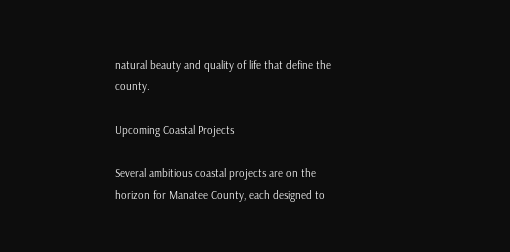natural beauty and quality of life that define the county.

Upcoming Coastal Projects

Several ambitious coastal projects are on the horizon for Manatee County, each designed to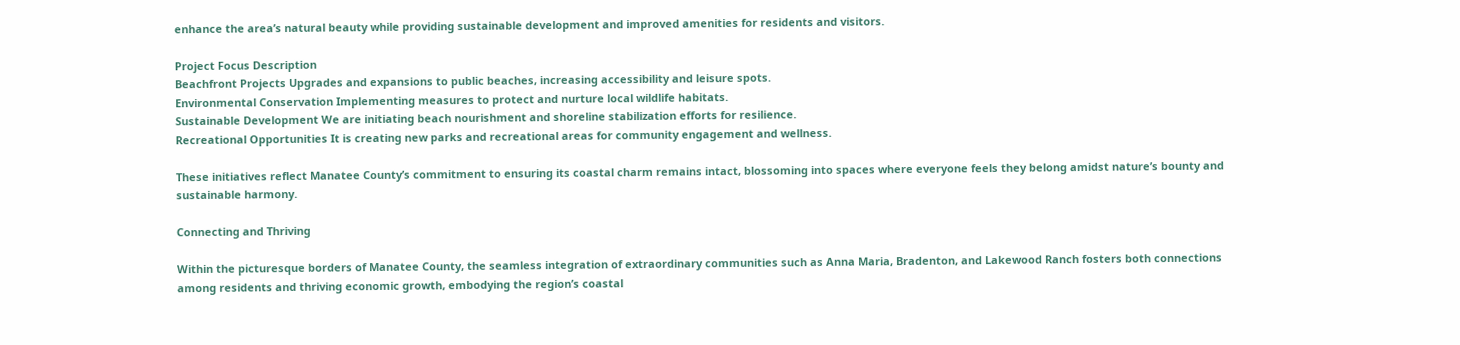enhance the area’s natural beauty while providing sustainable development and improved amenities for residents and visitors.

Project Focus Description
Beachfront Projects Upgrades and expansions to public beaches, increasing accessibility and leisure spots.
Environmental Conservation Implementing measures to protect and nurture local wildlife habitats.
Sustainable Development We are initiating beach nourishment and shoreline stabilization efforts for resilience.
Recreational Opportunities It is creating new parks and recreational areas for community engagement and wellness.

These initiatives reflect Manatee County’s commitment to ensuring its coastal charm remains intact, blossoming into spaces where everyone feels they belong amidst nature’s bounty and sustainable harmony.

Connecting and Thriving

Within the picturesque borders of Manatee County, the seamless integration of extraordinary communities such as Anna Maria, Bradenton, and Lakewood Ranch fosters both connections among residents and thriving economic growth, embodying the region’s coastal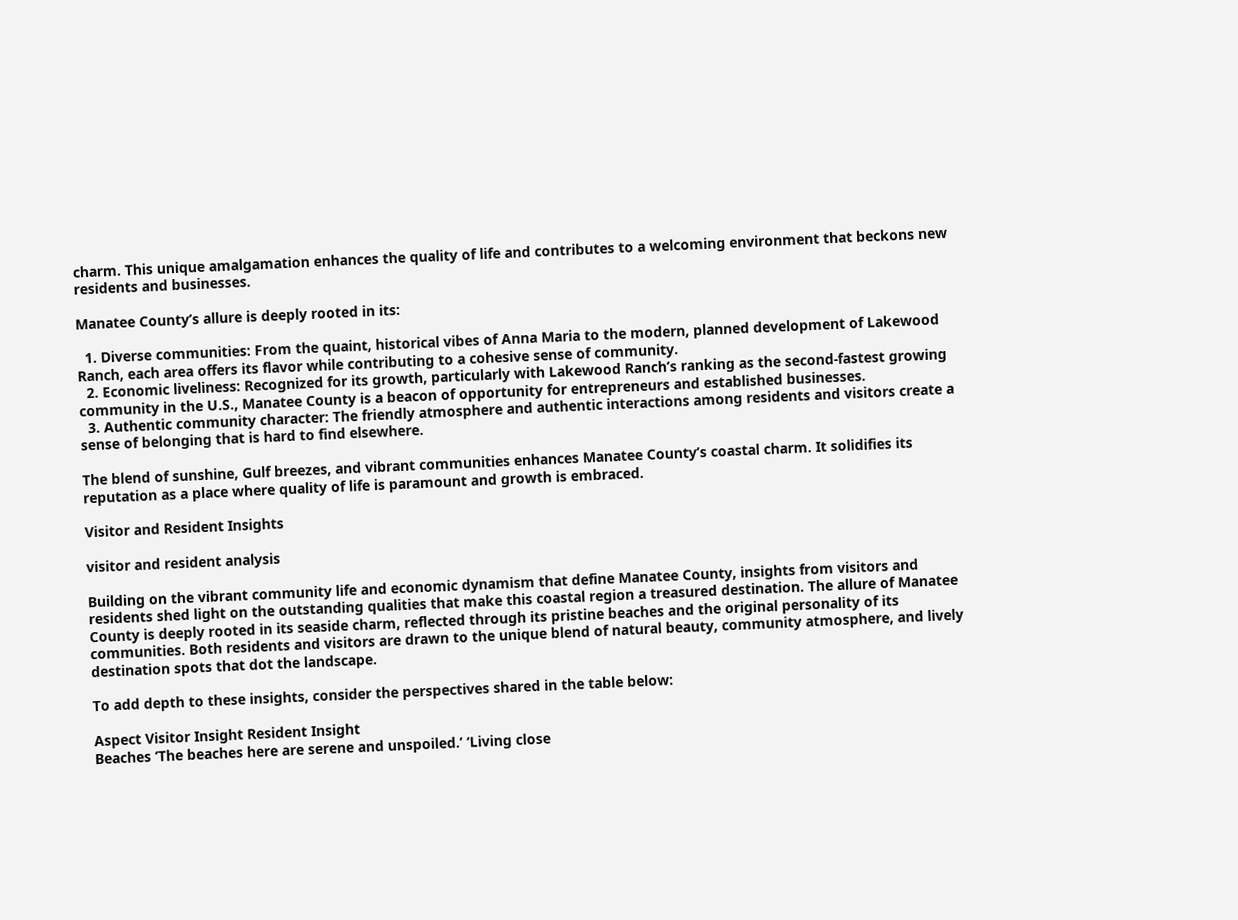charm. This unique amalgamation enhances the quality of life and contributes to a welcoming environment that beckons new residents and businesses.

Manatee County’s allure is deeply rooted in its:

  1. Diverse communities: From the quaint, historical vibes of Anna Maria to the modern, planned development of Lakewood Ranch, each area offers its flavor while contributing to a cohesive sense of community.
  2. Economic liveliness: Recognized for its growth, particularly with Lakewood Ranch’s ranking as the second-fastest growing community in the U.S., Manatee County is a beacon of opportunity for entrepreneurs and established businesses.
  3. Authentic community character: The friendly atmosphere and authentic interactions among residents and visitors create a sense of belonging that is hard to find elsewhere.

The blend of sunshine, Gulf breezes, and vibrant communities enhances Manatee County’s coastal charm. It solidifies its reputation as a place where quality of life is paramount and growth is embraced.

Visitor and Resident Insights

visitor and resident analysis

Building on the vibrant community life and economic dynamism that define Manatee County, insights from visitors and residents shed light on the outstanding qualities that make this coastal region a treasured destination. The allure of Manatee County is deeply rooted in its seaside charm, reflected through its pristine beaches and the original personality of its communities. Both residents and visitors are drawn to the unique blend of natural beauty, community atmosphere, and lively destination spots that dot the landscape.

To add depth to these insights, consider the perspectives shared in the table below:

Aspect Visitor Insight Resident Insight
Beaches ‘The beaches here are serene and unspoiled.’ ‘Living close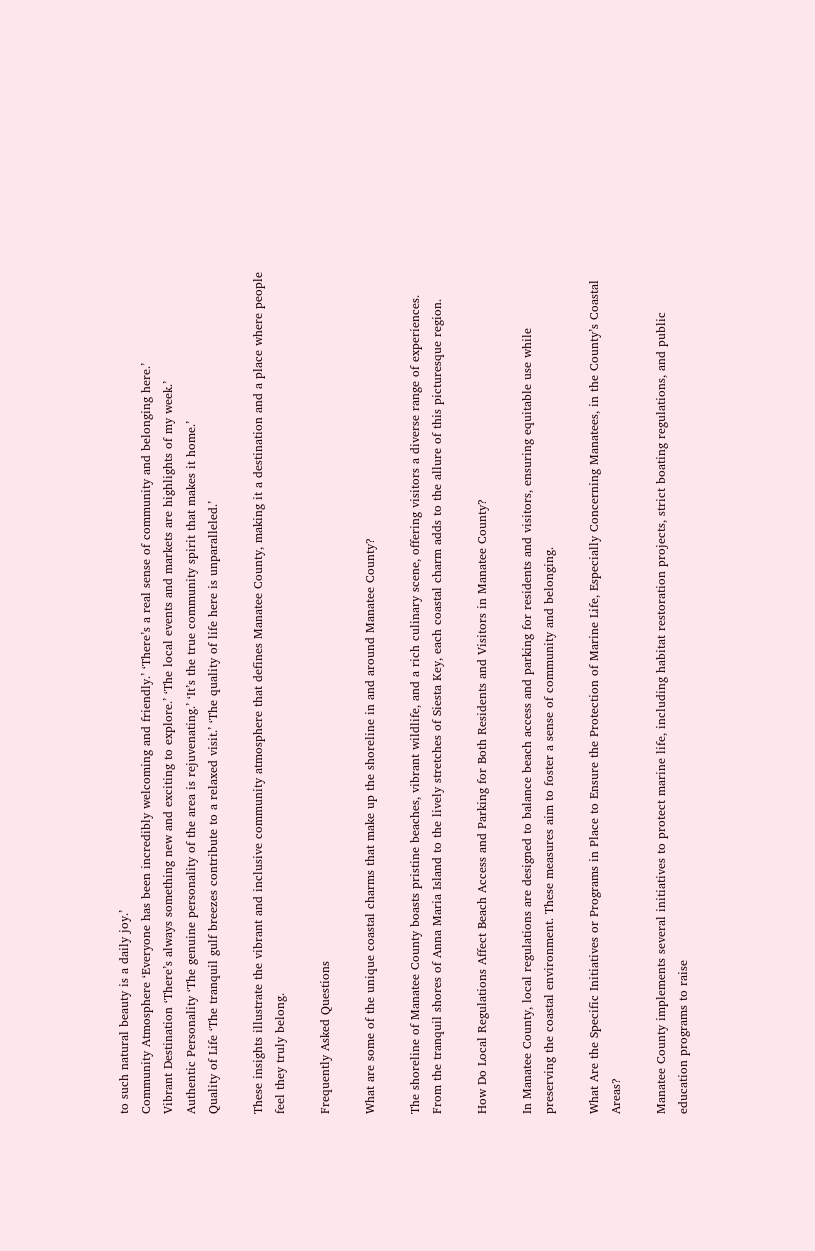to such natural beauty is a daily joy.’
Community Atmosphere ‘Everyone has been incredibly welcoming and friendly.’ ‘There’s a real sense of community and belonging here.’
Vibrant Destination ‘There’s always something new and exciting to explore.’ ‘The local events and markets are highlights of my week.’
Authentic Personality ‘The genuine personality of the area is rejuvenating.’ ‘It’s the true community spirit that makes it home.’
Quality of Life ‘The tranquil gulf breezes contribute to a relaxed visit.’ ‘The quality of life here is unparalleled.’

These insights illustrate the vibrant and inclusive community atmosphere that defines Manatee County, making it a destination and a place where people feel they truly belong.

Frequently Asked Questions

What are some of the unique coastal charms that make up the shoreline in and around Manatee County?

The shoreline of Manatee County boasts pristine beaches, vibrant wildlife, and a rich culinary scene, offering visitors a diverse range of experiences. From the tranquil shores of Anna Maria Island to the lively stretches of Siesta Key, each coastal charm adds to the allure of this picturesque region.

How Do Local Regulations Affect Beach Access and Parking for Both Residents and Visitors in Manatee County?

In Manatee County, local regulations are designed to balance beach access and parking for residents and visitors, ensuring equitable use while preserving the coastal environment. These measures aim to foster a sense of community and belonging.

What Are the Specific Initiatives or Programs in Place to Ensure the Protection of Marine Life, Especially Concerning Manatees, in the County’s Coastal Areas?

Manatee County implements several initiatives to protect marine life, including habitat restoration projects, strict boating regulations, and public education programs to raise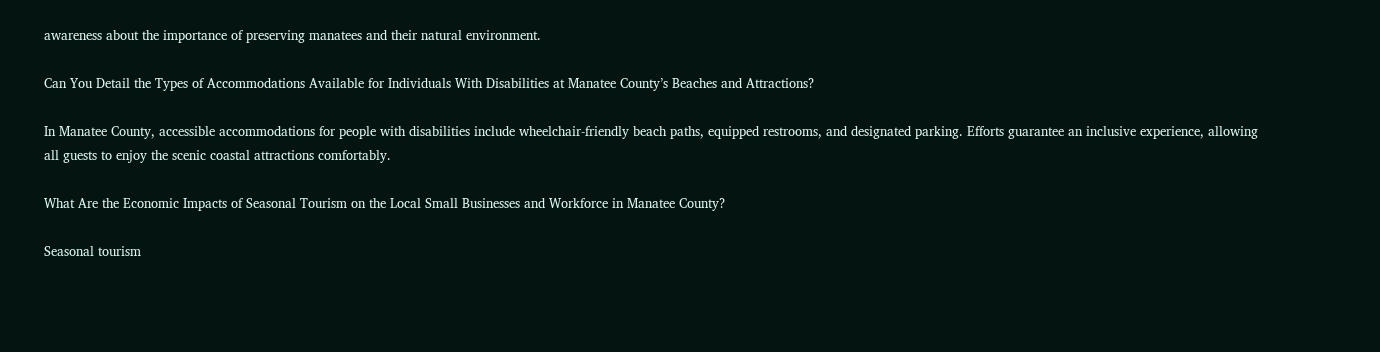awareness about the importance of preserving manatees and their natural environment.

Can You Detail the Types of Accommodations Available for Individuals With Disabilities at Manatee County’s Beaches and Attractions?

In Manatee County, accessible accommodations for people with disabilities include wheelchair-friendly beach paths, equipped restrooms, and designated parking. Efforts guarantee an inclusive experience, allowing all guests to enjoy the scenic coastal attractions comfortably.

What Are the Economic Impacts of Seasonal Tourism on the Local Small Businesses and Workforce in Manatee County?

Seasonal tourism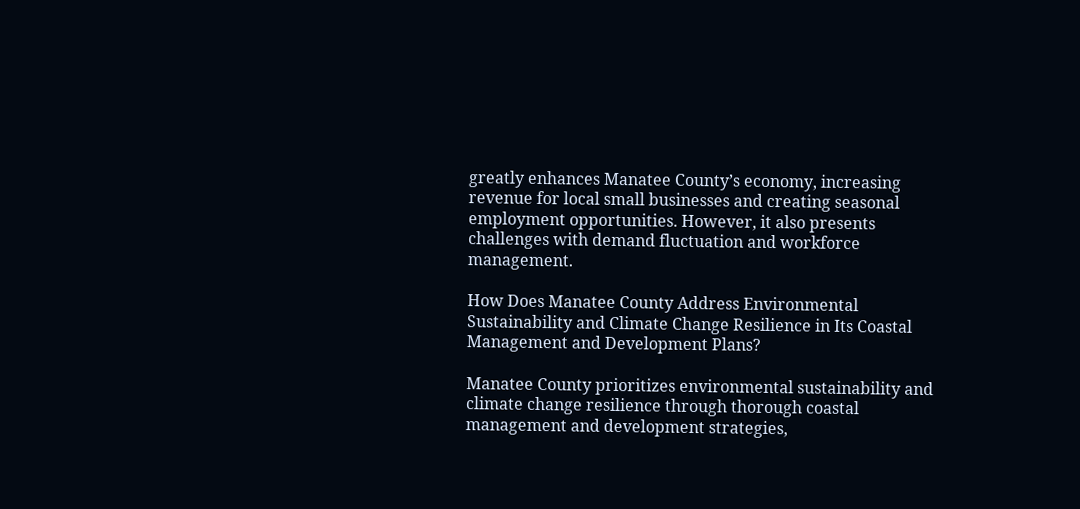greatly enhances Manatee County’s economy, increasing revenue for local small businesses and creating seasonal employment opportunities. However, it also presents challenges with demand fluctuation and workforce management.

How Does Manatee County Address Environmental Sustainability and Climate Change Resilience in Its Coastal Management and Development Plans?

Manatee County prioritizes environmental sustainability and climate change resilience through thorough coastal management and development strategies,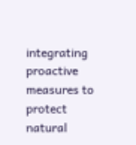integrating proactive measures to protect natural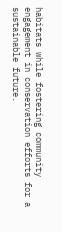habitats while fostering community engagement in conservation efforts for a sustainable future.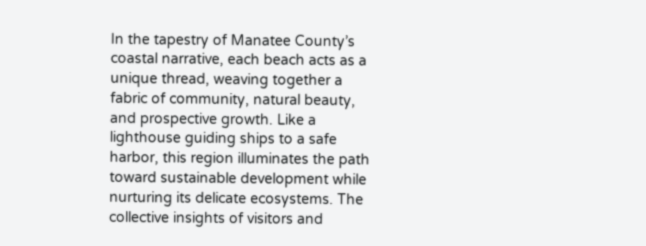In the tapestry of Manatee County’s coastal narrative, each beach acts as a unique thread, weaving together a fabric of community, natural beauty, and prospective growth. Like a lighthouse guiding ships to a safe harbor, this region illuminates the path toward sustainable development while nurturing its delicate ecosystems. The collective insights of visitors and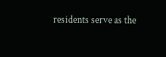residents serve as the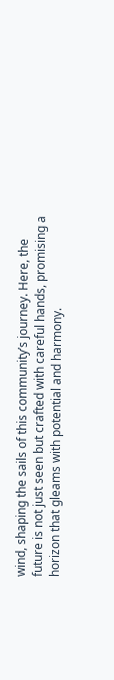wind, shaping the sails of this community’s journey. Here, the future is not just seen but crafted with careful hands, promising a horizon that gleams with potential and harmony.